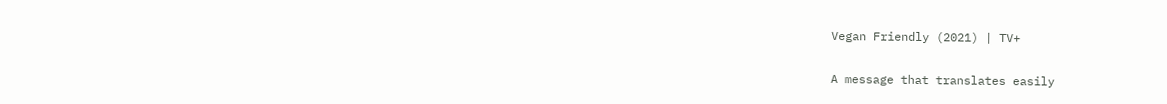Vegan Friendly (2021) | TV+

A message that translates easily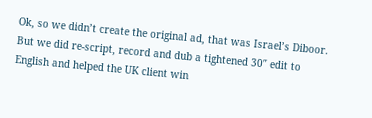Ok, so we didn’t create the original ad, that was Israel’s Diboor. But we did re-script, record and dub a tightened 30″ edit to English and helped the UK client win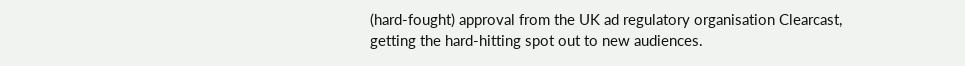(hard-fought) approval from the UK ad regulatory organisation Clearcast, getting the hard-hitting spot out to new audiences.